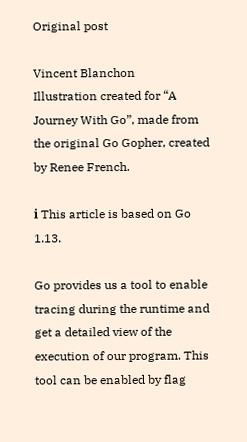Original post

Vincent Blanchon
Illustration created for “A Journey With Go”, made from the original Go Gopher, created by Renee French.

ℹ This article is based on Go 1.13.

Go provides us a tool to enable tracing during the runtime and get a detailed view of the execution of our program. This tool can be enabled by flag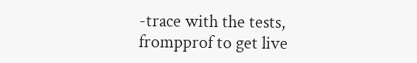-trace with the tests, frompprof to get live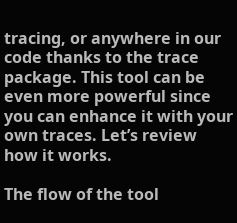tracing, or anywhere in our code thanks to the trace package. This tool can be even more powerful since you can enhance it with your own traces. Let’s review how it works.

The flow of the tool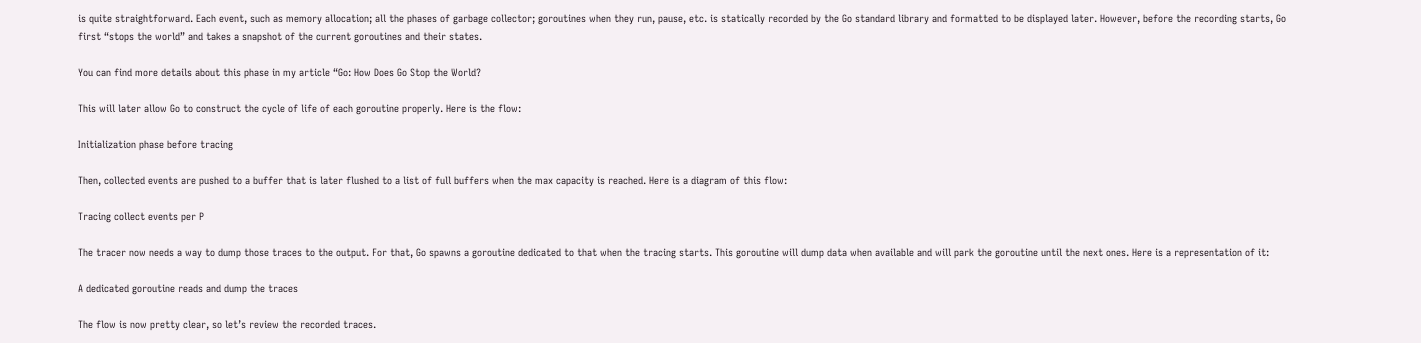is quite straightforward. Each event, such as memory allocation; all the phases of garbage collector; goroutines when they run, pause, etc. is statically recorded by the Go standard library and formatted to be displayed later. However, before the recording starts, Go first “stops the world” and takes a snapshot of the current goroutines and their states.

You can find more details about this phase in my article “Go: How Does Go Stop the World?

This will later allow Go to construct the cycle of life of each goroutine properly. Here is the flow:

Initialization phase before tracing

Then, collected events are pushed to a buffer that is later flushed to a list of full buffers when the max capacity is reached. Here is a diagram of this flow:

Tracing collect events per P

The tracer now needs a way to dump those traces to the output. For that, Go spawns a goroutine dedicated to that when the tracing starts. This goroutine will dump data when available and will park the goroutine until the next ones. Here is a representation of it:

A dedicated goroutine reads and dump the traces

The flow is now pretty clear, so let’s review the recorded traces.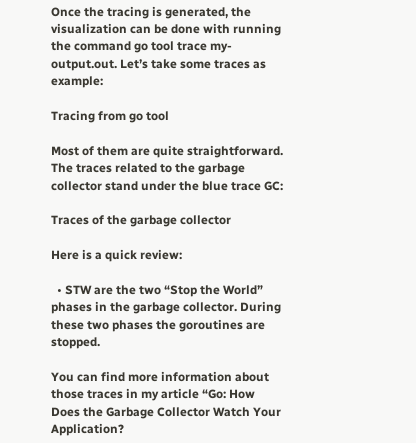Once the tracing is generated, the visualization can be done with running the command go tool trace my-output.out. Let’s take some traces as example:

Tracing from go tool

Most of them are quite straightforward. The traces related to the garbage collector stand under the blue trace GC:

Traces of the garbage collector

Here is a quick review:

  • STW are the two “Stop the World” phases in the garbage collector. During these two phases the goroutines are stopped.

You can find more information about those traces in my article “Go: How Does the Garbage Collector Watch Your Application?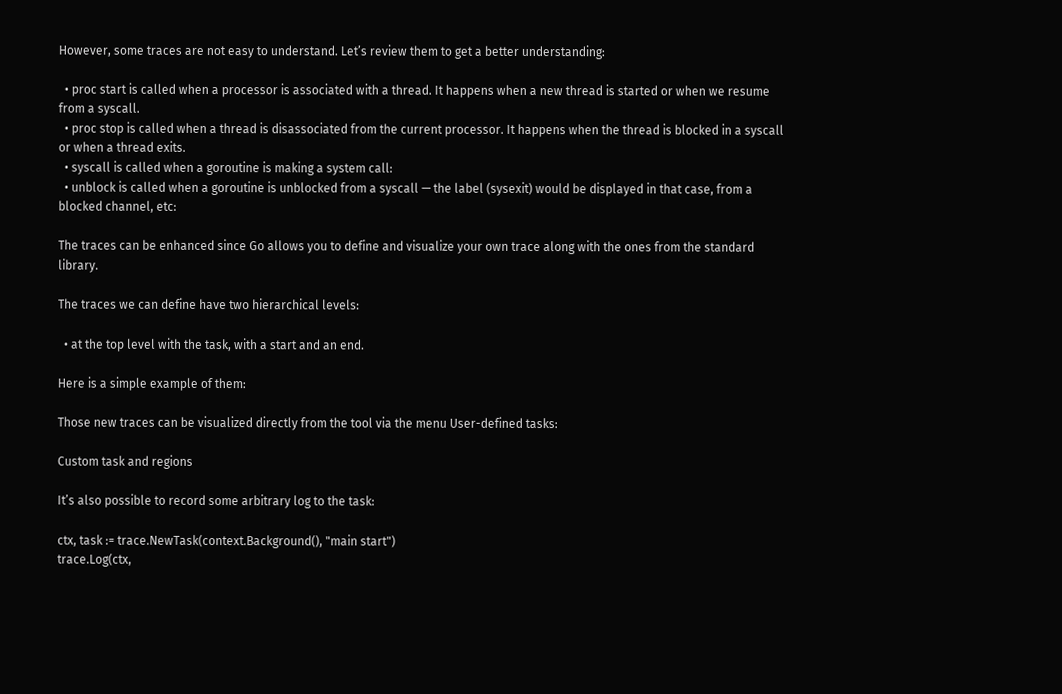However, some traces are not easy to understand. Let’s review them to get a better understanding:

  • proc start is called when a processor is associated with a thread. It happens when a new thread is started or when we resume from a syscall.
  • proc stop is called when a thread is disassociated from the current processor. It happens when the thread is blocked in a syscall or when a thread exits.
  • syscall is called when a goroutine is making a system call:
  • unblock is called when a goroutine is unblocked from a syscall — the label (sysexit) would be displayed in that case, from a blocked channel, etc:

The traces can be enhanced since Go allows you to define and visualize your own trace along with the ones from the standard library.

The traces we can define have two hierarchical levels:

  • at the top level with the task, with a start and an end.

Here is a simple example of them:

Those new traces can be visualized directly from the tool via the menu User-defined tasks:

Custom task and regions

It’s also possible to record some arbitrary log to the task:

ctx, task := trace.NewTask(context.Background(), "main start")
trace.Log(ctx,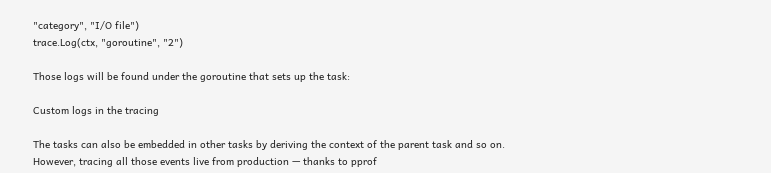"category", "I/O file")
trace.Log(ctx, "goroutine", "2")

Those logs will be found under the goroutine that sets up the task:

Custom logs in the tracing

The tasks can also be embedded in other tasks by deriving the context of the parent task and so on.
However, tracing all those events live from production — thanks to pprof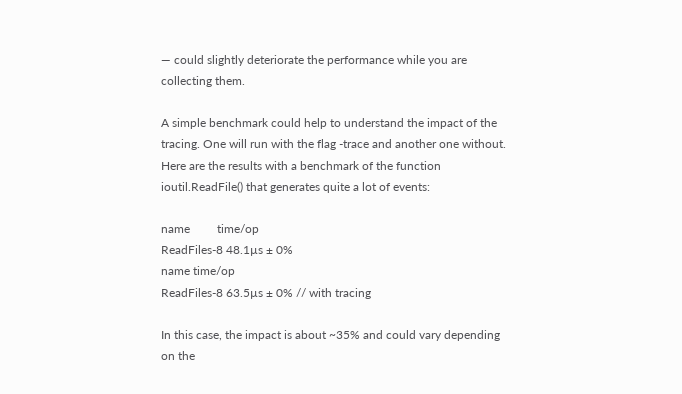— could slightly deteriorate the performance while you are collecting them.

A simple benchmark could help to understand the impact of the tracing. One will run with the flag -trace and another one without. Here are the results with a benchmark of the function ioutil.ReadFile() that generates quite a lot of events:

name         time/op
ReadFiles-8 48.1µs ± 0%
name time/op
ReadFiles-8 63.5µs ± 0% // with tracing

In this case, the impact is about ~35% and could vary depending on the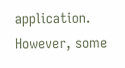application. However, some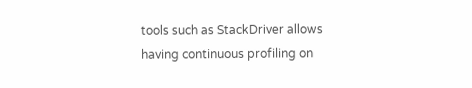tools such as StackDriver allows having continuous profiling on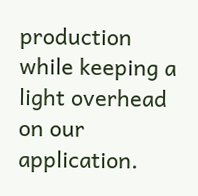production while keeping a light overhead on our application.